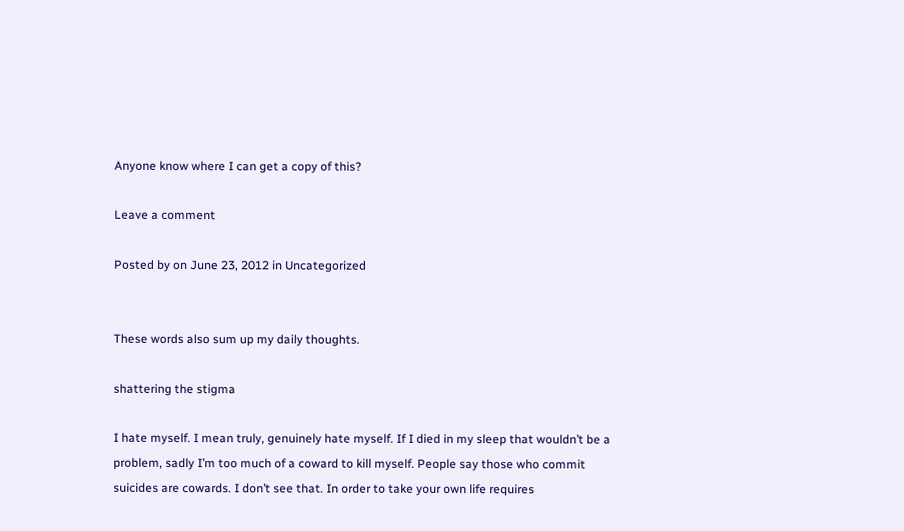Anyone know where I can get a copy of this?

Leave a comment

Posted by on June 23, 2012 in Uncategorized


These words also sum up my daily thoughts.

shattering the stigma

I hate myself. I mean truly, genuinely hate myself. If I died in my sleep that wouldn’t be a problem, sadly I’m too much of a coward to kill myself. People say those who commit suicides are cowards. I don’t see that. In order to take your own life requires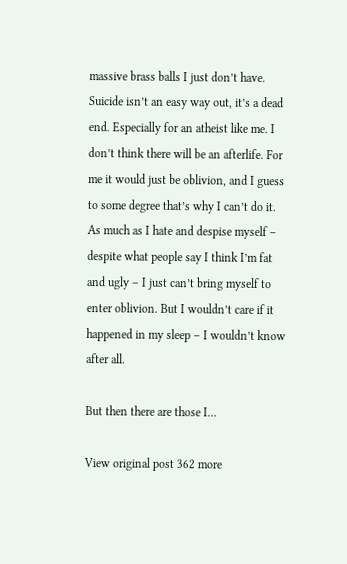massive brass balls I just don’t have. Suicide isn’t an easy way out, it’s a dead end. Especially for an atheist like me. I don’t think there will be an afterlife. For me it would just be oblivion, and I guess to some degree that’s why I can’t do it. As much as I hate and despise myself – despite what people say I think I’m fat and ugly – I just can’t bring myself to enter oblivion. But I wouldn’t care if it happened in my sleep – I wouldn’t know after all.

But then there are those I…

View original post 362 more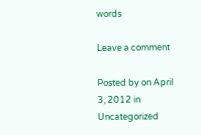words

Leave a comment

Posted by on April 3, 2012 in Uncategorized